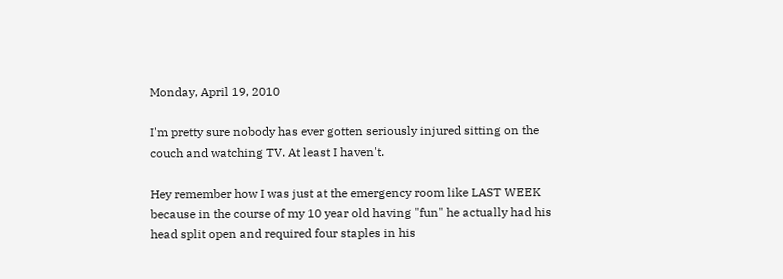Monday, April 19, 2010

I'm pretty sure nobody has ever gotten seriously injured sitting on the couch and watching TV. At least I haven't.

Hey remember how I was just at the emergency room like LAST WEEK because in the course of my 10 year old having "fun" he actually had his head split open and required four staples in his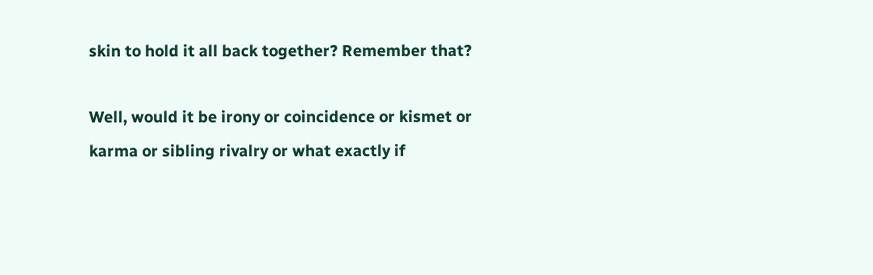skin to hold it all back together? Remember that?

Well, would it be irony or coincidence or kismet or karma or sibling rivalry or what exactly if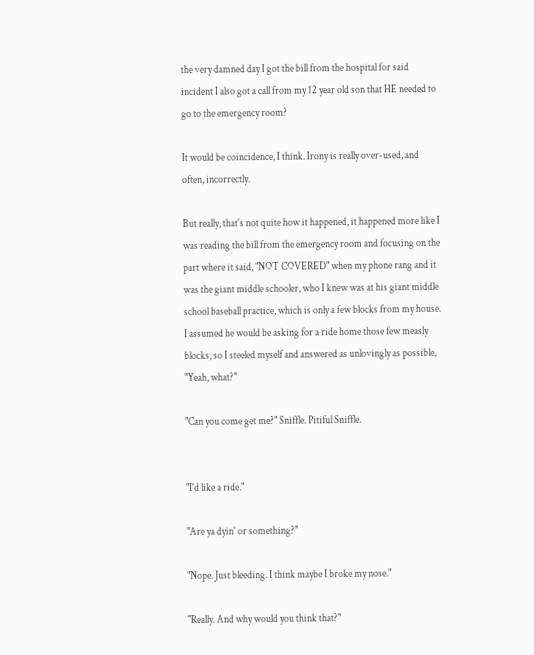the very damned day I got the bill from the hospital for said incident I also got a call from my 12 year old son that HE needed to go to the emergency room?

It would be coincidence, I think. Irony is really over-used, and often, incorrectly.

But really, that's not quite how it happened, it happened more like I was reading the bill from the emergency room and focusing on the part where it said, "NOT COVERED" when my phone rang and it was the giant middle schooler, who I knew was at his giant middle school baseball practice, which is only a few blocks from my house. I assumed he would be asking for a ride home those few measly blocks, so I steeled myself and answered as unlovingly as possible, "Yeah, what?"

"Can you come get me?" Sniffle. Pitiful Sniffle.


"I'd like a ride."

"Are ya dyin' or something?"

"Nope. Just bleeding. I think maybe I broke my nose."

"Really. And why would you think that?"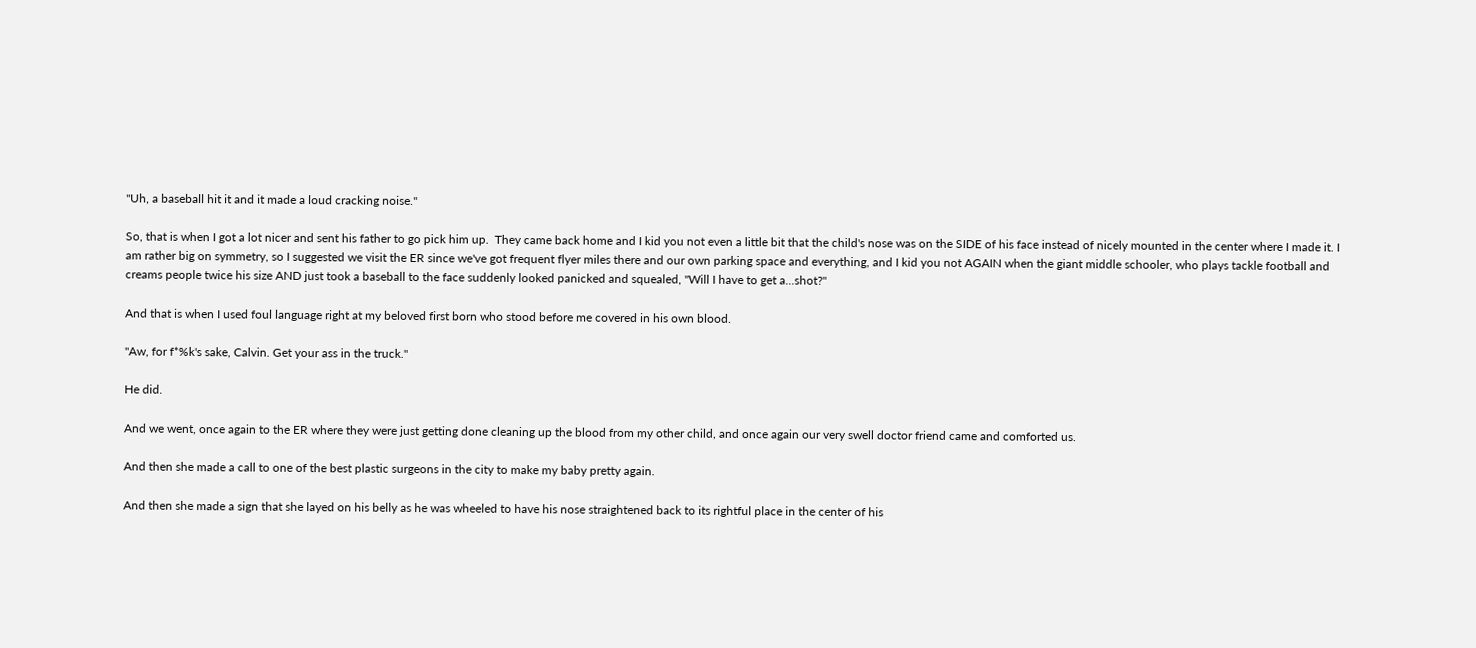"Uh, a baseball hit it and it made a loud cracking noise."

So, that is when I got a lot nicer and sent his father to go pick him up.  They came back home and I kid you not even a little bit that the child's nose was on the SIDE of his face instead of nicely mounted in the center where I made it. I am rather big on symmetry, so I suggested we visit the ER since we've got frequent flyer miles there and our own parking space and everything, and I kid you not AGAIN when the giant middle schooler, who plays tackle football and creams people twice his size AND just took a baseball to the face suddenly looked panicked and squealed, "Will I have to get a...shot?"

And that is when I used foul language right at my beloved first born who stood before me covered in his own blood.

"Aw, for f*%k's sake, Calvin. Get your ass in the truck."

He did.

And we went, once again to the ER where they were just getting done cleaning up the blood from my other child, and once again our very swell doctor friend came and comforted us.

And then she made a call to one of the best plastic surgeons in the city to make my baby pretty again.

And then she made a sign that she layed on his belly as he was wheeled to have his nose straightened back to its rightful place in the center of his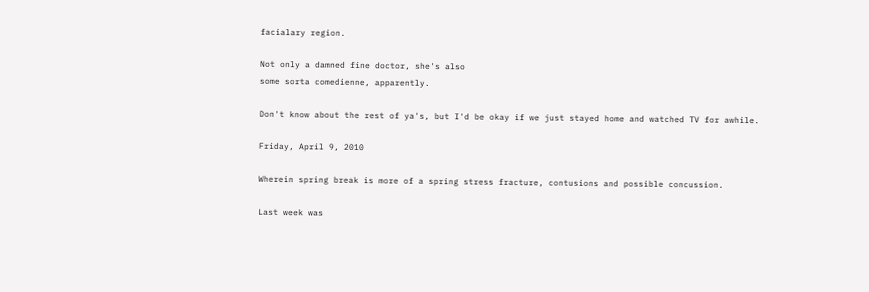facialary region.

Not only a damned fine doctor, she's also
some sorta comedienne, apparently.

Don't know about the rest of ya's, but I'd be okay if we just stayed home and watched TV for awhile.

Friday, April 9, 2010

Wherein spring break is more of a spring stress fracture, contusions and possible concussion.

Last week was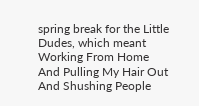spring break for the Little Dudes, which meant Working From Home And Pulling My Hair Out And Shushing People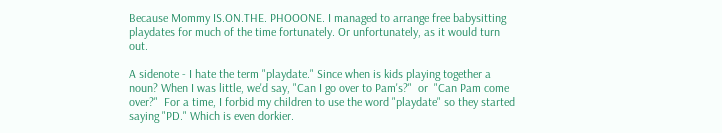Because Mommy IS.ON.THE. PHOOONE. I managed to arrange free babysitting playdates for much of the time fortunately. Or unfortunately, as it would turn out.

A sidenote - I hate the term "playdate." Since when is kids playing together a noun? When I was little, we'd say, "Can I go over to Pam's?"  or  "Can Pam come over?"  For a time, I forbid my children to use the word "playdate" so they started saying "PD." Which is even dorkier.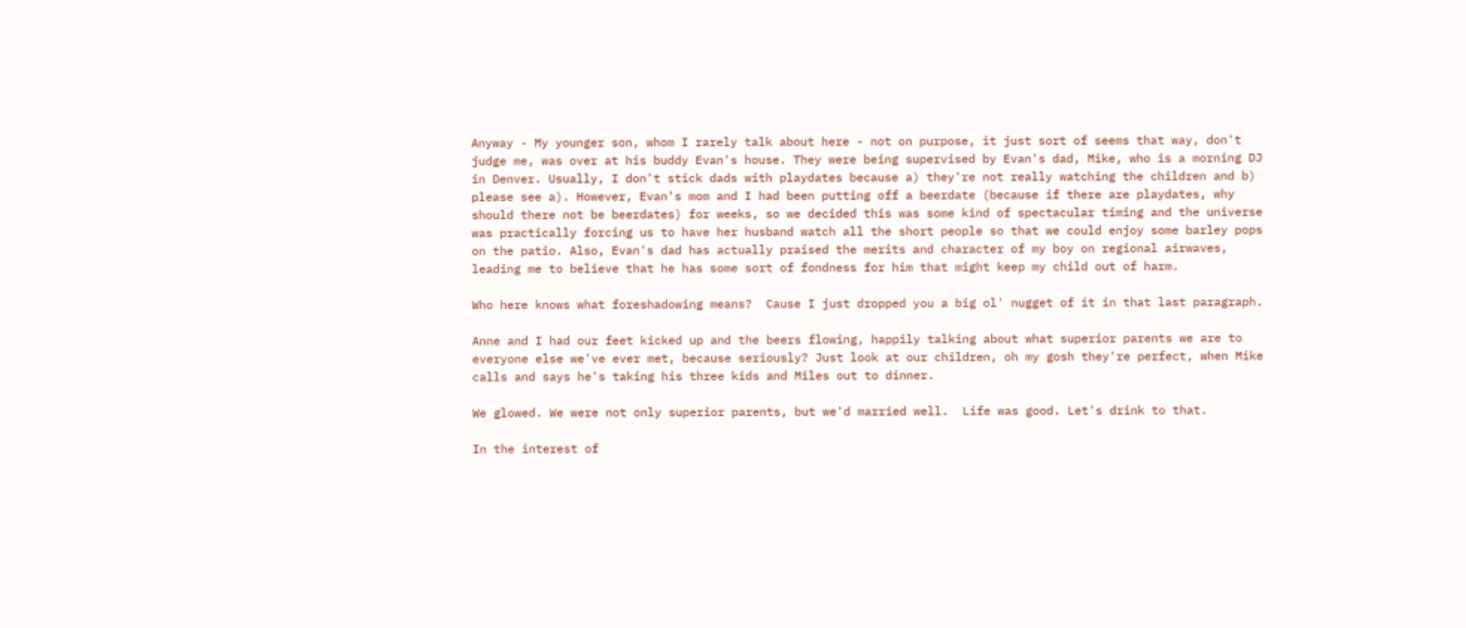Anyway - My younger son, whom I rarely talk about here - not on purpose, it just sort of seems that way, don't judge me, was over at his buddy Evan's house. They were being supervised by Evan's dad, Mike, who is a morning DJ in Denver. Usually, I don't stick dads with playdates because a) they're not really watching the children and b) please see a). However, Evan's mom and I had been putting off a beerdate (because if there are playdates, why should there not be beerdates) for weeks, so we decided this was some kind of spectacular timing and the universe was practically forcing us to have her husband watch all the short people so that we could enjoy some barley pops on the patio. Also, Evan's dad has actually praised the merits and character of my boy on regional airwaves, leading me to believe that he has some sort of fondness for him that might keep my child out of harm.

Who here knows what foreshadowing means?  Cause I just dropped you a big ol' nugget of it in that last paragraph.

Anne and I had our feet kicked up and the beers flowing, happily talking about what superior parents we are to everyone else we've ever met, because seriously? Just look at our children, oh my gosh they're perfect, when Mike calls and says he's taking his three kids and Miles out to dinner.

We glowed. We were not only superior parents, but we'd married well.  Life was good. Let's drink to that.

In the interest of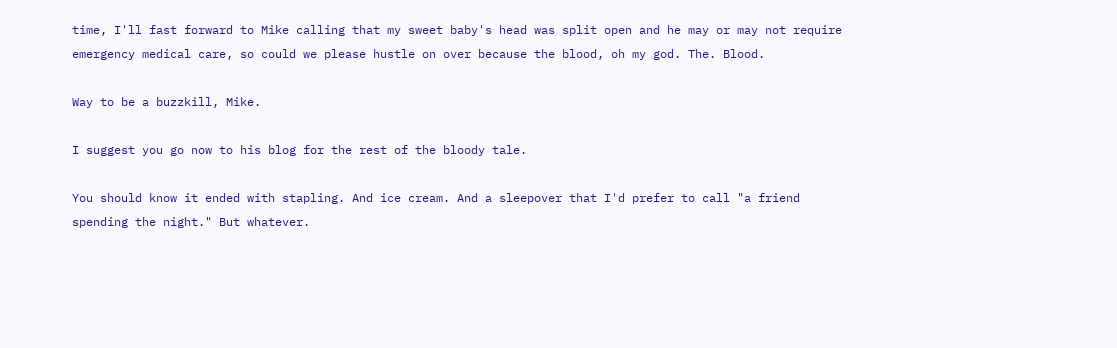time, I'll fast forward to Mike calling that my sweet baby's head was split open and he may or may not require emergency medical care, so could we please hustle on over because the blood, oh my god. The. Blood.

Way to be a buzzkill, Mike.

I suggest you go now to his blog for the rest of the bloody tale.

You should know it ended with stapling. And ice cream. And a sleepover that I'd prefer to call "a friend spending the night." But whatever.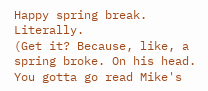Happy spring break. Literally.
(Get it? Because, like, a spring broke. On his head. You gotta go read Mike's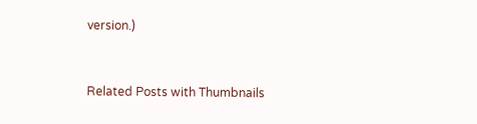version.)


Related Posts with Thumbnails